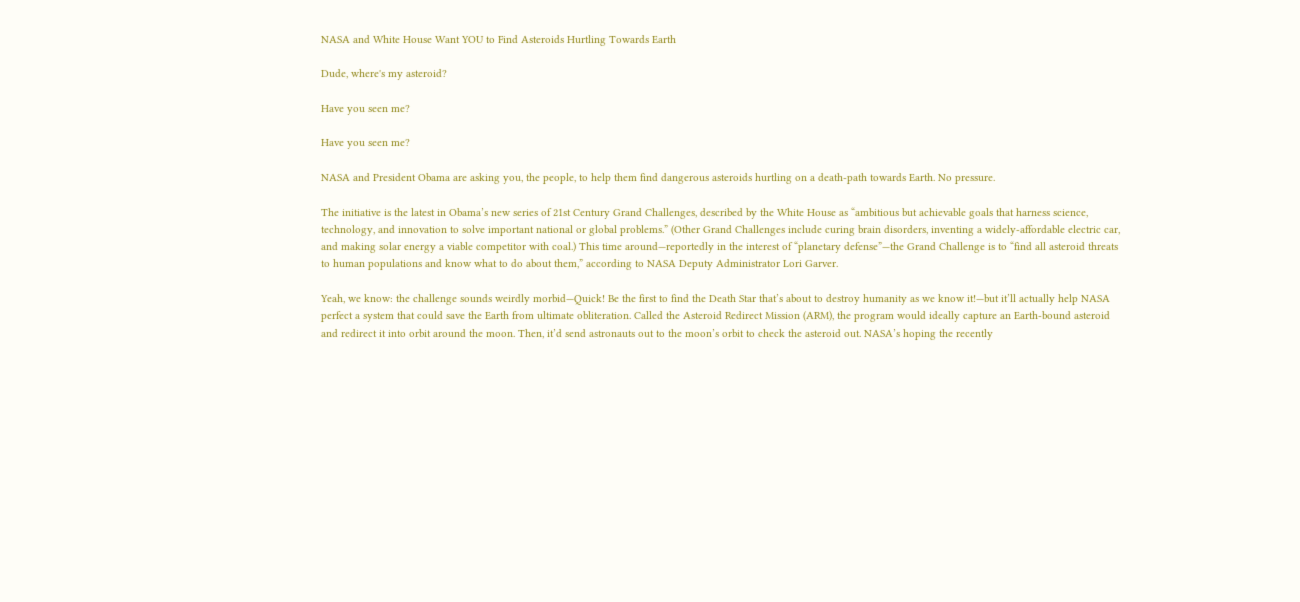NASA and White House Want YOU to Find Asteroids Hurtling Towards Earth

Dude, where's my asteroid?

Have you seen me?

Have you seen me?

NASA and President Obama are asking you, the people, to help them find dangerous asteroids hurtling on a death-path towards Earth. No pressure.

The initiative is the latest in Obama’s new series of 21st Century Grand Challenges, described by the White House as “ambitious but achievable goals that harness science, technology, and innovation to solve important national or global problems.” (Other Grand Challenges include curing brain disorders, inventing a widely-affordable electric car, and making solar energy a viable competitor with coal.) This time around—reportedly in the interest of “planetary defense”—the Grand Challenge is to “find all asteroid threats to human populations and know what to do about them,” according to NASA Deputy Administrator Lori Garver.

Yeah, we know: the challenge sounds weirdly morbid—Quick! Be the first to find the Death Star that’s about to destroy humanity as we know it!—but it’ll actually help NASA perfect a system that could save the Earth from ultimate obliteration. Called the Asteroid Redirect Mission (ARM), the program would ideally capture an Earth-bound asteroid and redirect it into orbit around the moon. Then, it’d send astronauts out to the moon’s orbit to check the asteroid out. NASA’s hoping the recently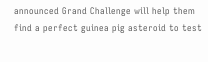announced Grand Challenge will help them find a perfect guinea pig asteroid to test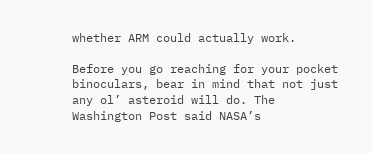whether ARM could actually work.

Before you go reaching for your pocket binoculars, bear in mind that not just any ol’ asteroid will do. The Washington Post said NASA’s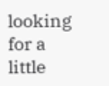looking for a little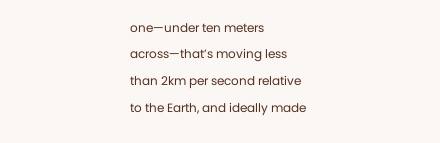one—under ten meters across—that’s moving less than 2km per second relative to the Earth, and ideally made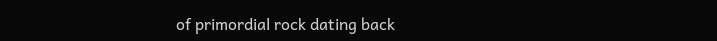of primordial rock dating back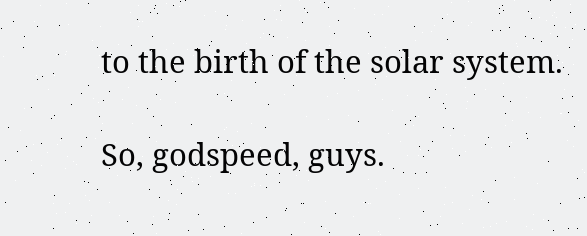to the birth of the solar system.

So, godspeed, guys.